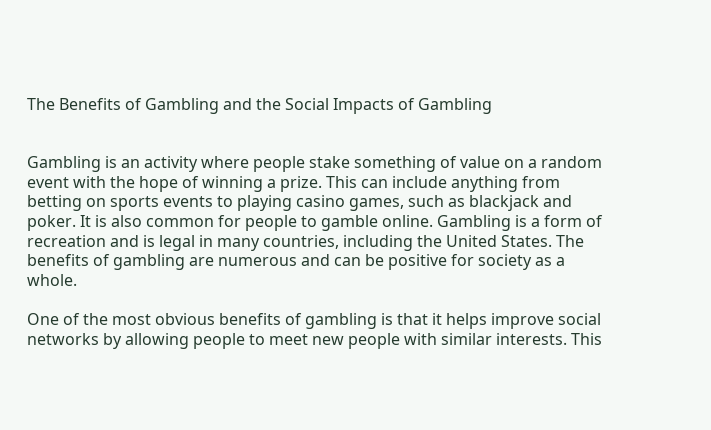The Benefits of Gambling and the Social Impacts of Gambling


Gambling is an activity where people stake something of value on a random event with the hope of winning a prize. This can include anything from betting on sports events to playing casino games, such as blackjack and poker. It is also common for people to gamble online. Gambling is a form of recreation and is legal in many countries, including the United States. The benefits of gambling are numerous and can be positive for society as a whole.

One of the most obvious benefits of gambling is that it helps improve social networks by allowing people to meet new people with similar interests. This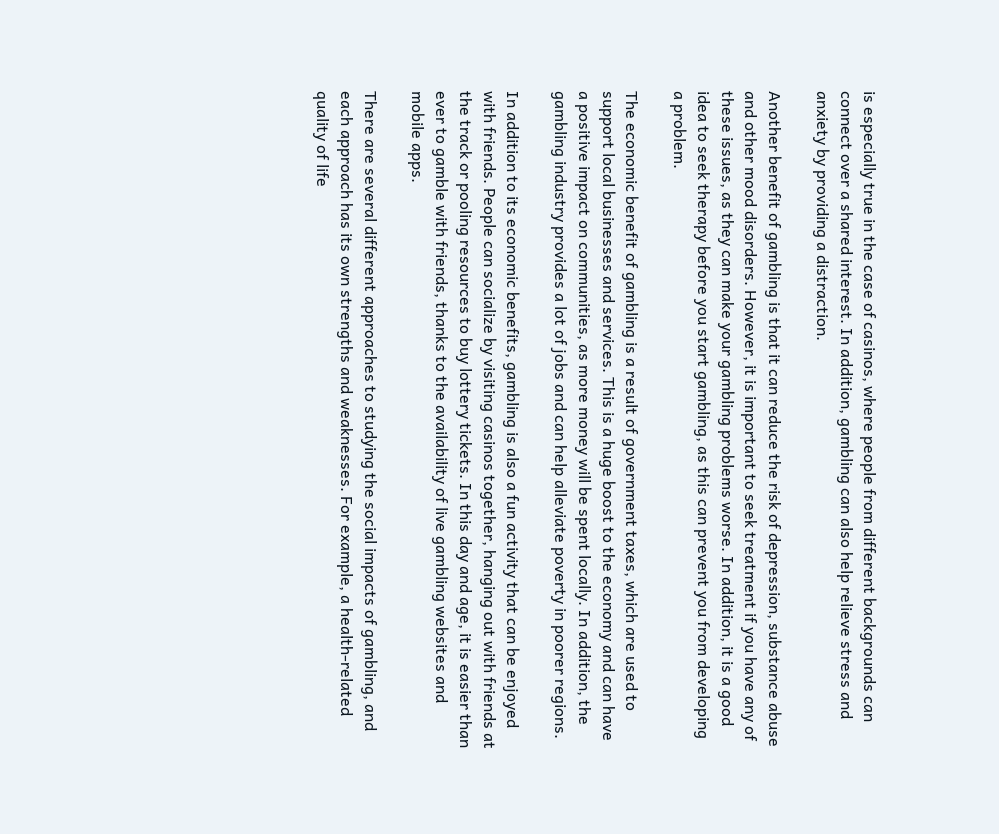is especially true in the case of casinos, where people from different backgrounds can connect over a shared interest. In addition, gambling can also help relieve stress and anxiety by providing a distraction.

Another benefit of gambling is that it can reduce the risk of depression, substance abuse and other mood disorders. However, it is important to seek treatment if you have any of these issues, as they can make your gambling problems worse. In addition, it is a good idea to seek therapy before you start gambling, as this can prevent you from developing a problem.

The economic benefit of gambling is a result of government taxes, which are used to support local businesses and services. This is a huge boost to the economy and can have a positive impact on communities, as more money will be spent locally. In addition, the gambling industry provides a lot of jobs and can help alleviate poverty in poorer regions.

In addition to its economic benefits, gambling is also a fun activity that can be enjoyed with friends. People can socialize by visiting casinos together, hanging out with friends at the track or pooling resources to buy lottery tickets. In this day and age, it is easier than ever to gamble with friends, thanks to the availability of live gambling websites and mobile apps.

There are several different approaches to studying the social impacts of gambling, and each approach has its own strengths and weaknesses. For example, a health-related quality of life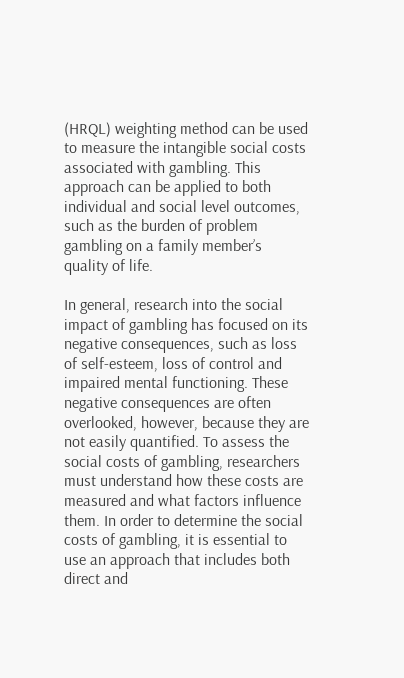(HRQL) weighting method can be used to measure the intangible social costs associated with gambling. This approach can be applied to both individual and social level outcomes, such as the burden of problem gambling on a family member’s quality of life.

In general, research into the social impact of gambling has focused on its negative consequences, such as loss of self-esteem, loss of control and impaired mental functioning. These negative consequences are often overlooked, however, because they are not easily quantified. To assess the social costs of gambling, researchers must understand how these costs are measured and what factors influence them. In order to determine the social costs of gambling, it is essential to use an approach that includes both direct and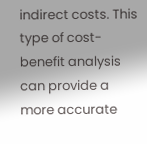indirect costs. This type of cost-benefit analysis can provide a more accurate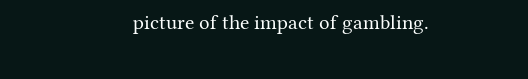picture of the impact of gambling.